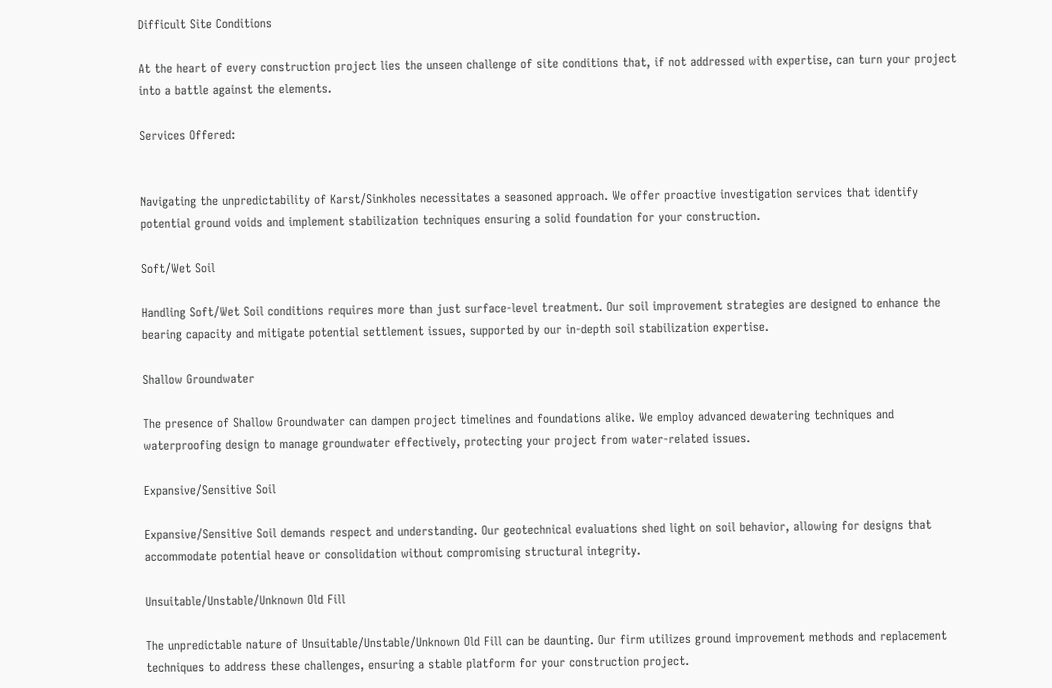Difficult Site Conditions

At the heart of every construction project lies the unseen challenge of site conditions that, if not addressed with expertise, can turn your project into a battle against the elements.

Services Offered:


Navigating the unpredictability of Karst/Sinkholes necessitates a seasoned approach. We offer proactive investigation services that identify potential ground voids and implement stabilization techniques ensuring a solid foundation for your construction.

Soft/Wet Soil

Handling Soft/Wet Soil conditions requires more than just surface-level treatment. Our soil improvement strategies are designed to enhance the bearing capacity and mitigate potential settlement issues, supported by our in-depth soil stabilization expertise.

Shallow Groundwater

The presence of Shallow Groundwater can dampen project timelines and foundations alike. We employ advanced dewatering techniques and waterproofing design to manage groundwater effectively, protecting your project from water-related issues.

Expansive/Sensitive Soil

Expansive/Sensitive Soil demands respect and understanding. Our geotechnical evaluations shed light on soil behavior, allowing for designs that accommodate potential heave or consolidation without compromising structural integrity.

Unsuitable/Unstable/Unknown Old Fill

The unpredictable nature of Unsuitable/Unstable/Unknown Old Fill can be daunting. Our firm utilizes ground improvement methods and replacement techniques to address these challenges, ensuring a stable platform for your construction project.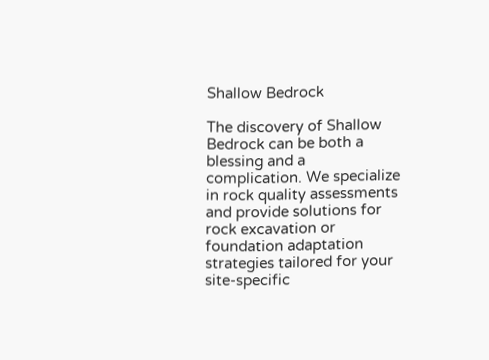Shallow Bedrock

The discovery of Shallow Bedrock can be both a blessing and a complication. We specialize in rock quality assessments and provide solutions for rock excavation or foundation adaptation strategies tailored for your site-specific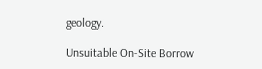geology.

Unsuitable On-Site Borrow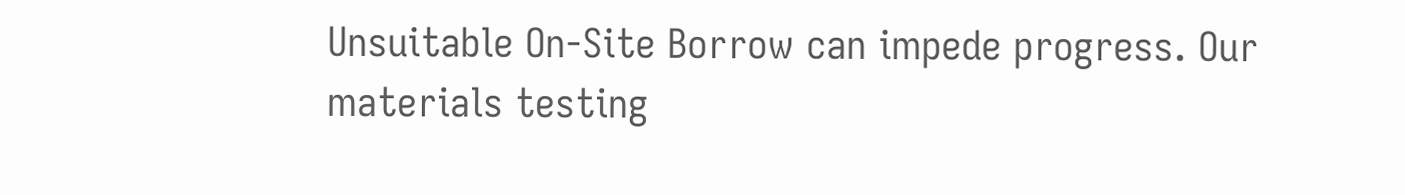Unsuitable On-Site Borrow can impede progress. Our materials testing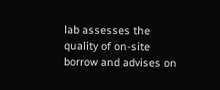lab assesses the quality of on-site borrow and advises on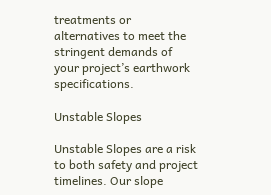treatments or alternatives to meet the stringent demands of your project’s earthwork specifications.

Unstable Slopes

Unstable Slopes are a risk to both safety and project timelines. Our slope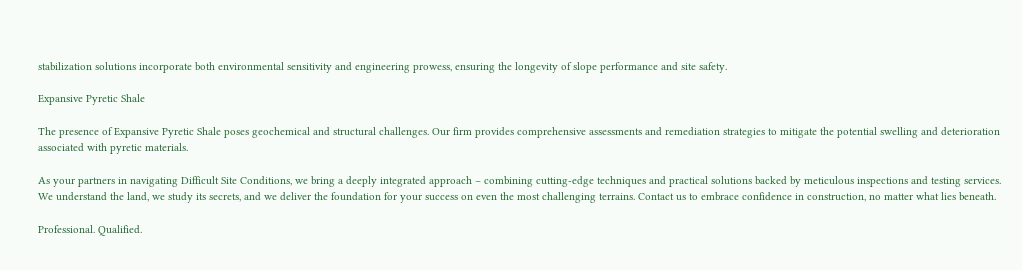stabilization solutions incorporate both environmental sensitivity and engineering prowess, ensuring the longevity of slope performance and site safety.

Expansive Pyretic Shale

The presence of Expansive Pyretic Shale poses geochemical and structural challenges. Our firm provides comprehensive assessments and remediation strategies to mitigate the potential swelling and deterioration associated with pyretic materials.

As your partners in navigating Difficult Site Conditions, we bring a deeply integrated approach – combining cutting-edge techniques and practical solutions backed by meticulous inspections and testing services. We understand the land, we study its secrets, and we deliver the foundation for your success on even the most challenging terrains. Contact us to embrace confidence in construction, no matter what lies beneath.

Professional. Qualified.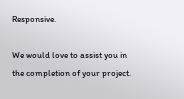Responsive.

We would love to assist you in the completion of your project.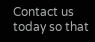Contact us today so that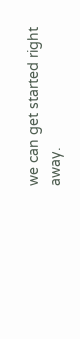we can get started right away.